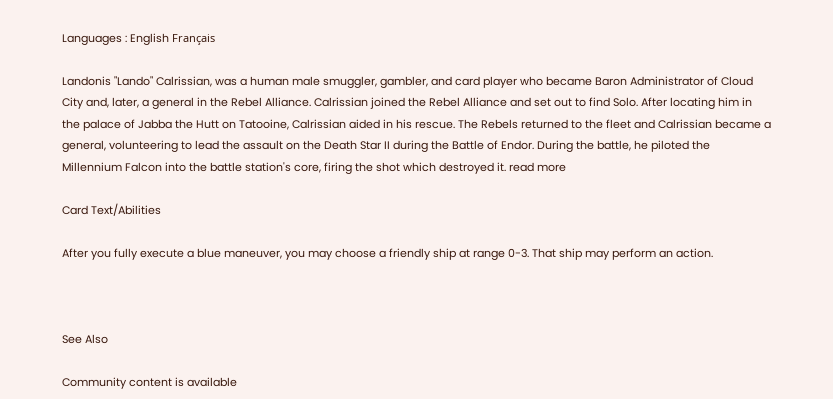Languages : English Français

Landonis "Lando" Calrissian, was a human male smuggler, gambler, and card player who became Baron Administrator of Cloud City and, later, a general in the Rebel Alliance. Calrissian joined the Rebel Alliance and set out to find Solo. After locating him in the palace of Jabba the Hutt on Tatooine, Calrissian aided in his rescue. The Rebels returned to the fleet and Calrissian became a general, volunteering to lead the assault on the Death Star II during the Battle of Endor. During the battle, he piloted the Millennium Falcon into the battle station's core, firing the shot which destroyed it. read more

Card Text/Abilities

After you fully execute a blue maneuver, you may choose a friendly ship at range 0-3. That ship may perform an action.



See Also

Community content is available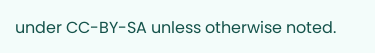under CC-BY-SA unless otherwise noted.